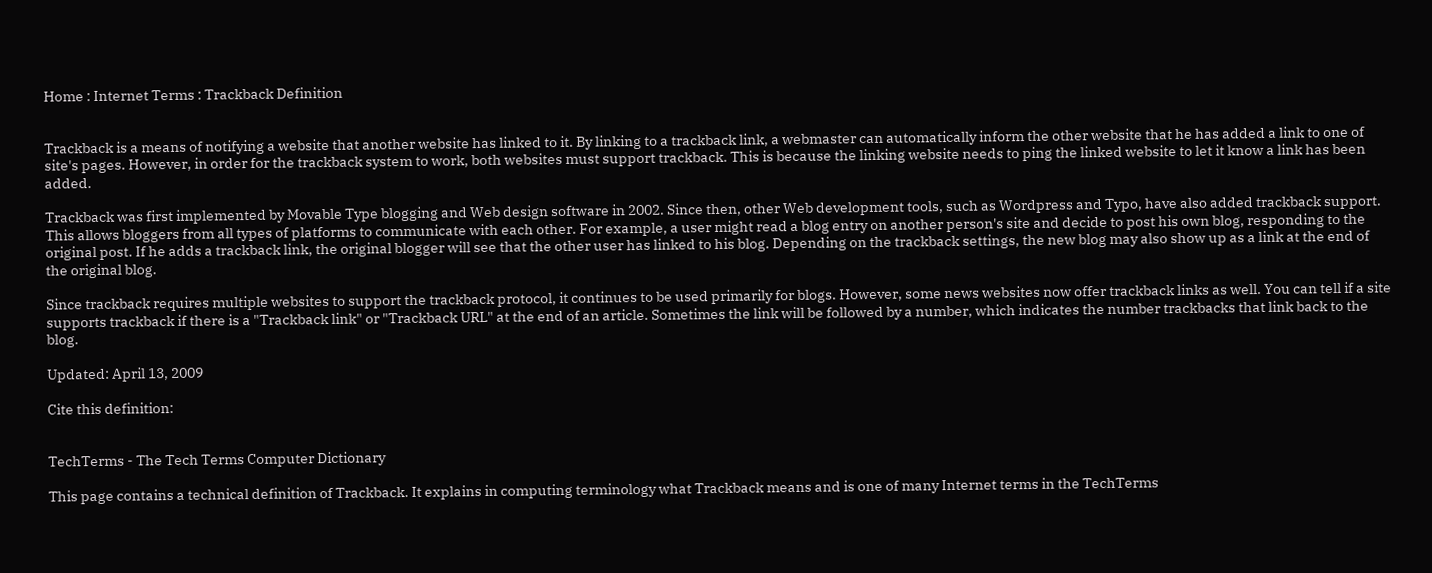Home : Internet Terms : Trackback Definition


Trackback is a means of notifying a website that another website has linked to it. By linking to a trackback link, a webmaster can automatically inform the other website that he has added a link to one of site's pages. However, in order for the trackback system to work, both websites must support trackback. This is because the linking website needs to ping the linked website to let it know a link has been added.

Trackback was first implemented by Movable Type blogging and Web design software in 2002. Since then, other Web development tools, such as Wordpress and Typo, have also added trackback support. This allows bloggers from all types of platforms to communicate with each other. For example, a user might read a blog entry on another person's site and decide to post his own blog, responding to the original post. If he adds a trackback link, the original blogger will see that the other user has linked to his blog. Depending on the trackback settings, the new blog may also show up as a link at the end of the original blog.

Since trackback requires multiple websites to support the trackback protocol, it continues to be used primarily for blogs. However, some news websites now offer trackback links as well. You can tell if a site supports trackback if there is a "Trackback link" or "Trackback URL" at the end of an article. Sometimes the link will be followed by a number, which indicates the number trackbacks that link back to the blog.

Updated: April 13, 2009

Cite this definition:


TechTerms - The Tech Terms Computer Dictionary

This page contains a technical definition of Trackback. It explains in computing terminology what Trackback means and is one of many Internet terms in the TechTerms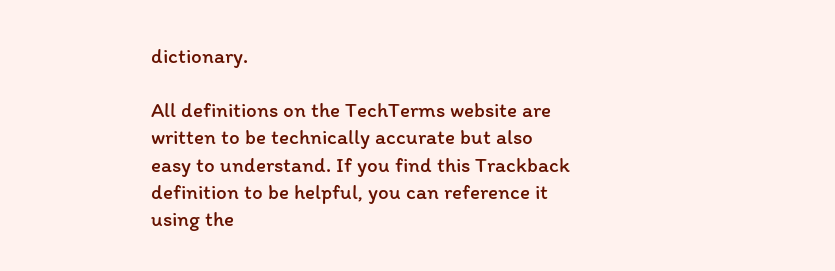dictionary.

All definitions on the TechTerms website are written to be technically accurate but also easy to understand. If you find this Trackback definition to be helpful, you can reference it using the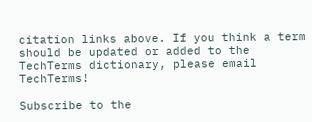citation links above. If you think a term should be updated or added to the TechTerms dictionary, please email TechTerms!

Subscribe to the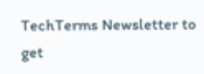TechTerms Newsletter to get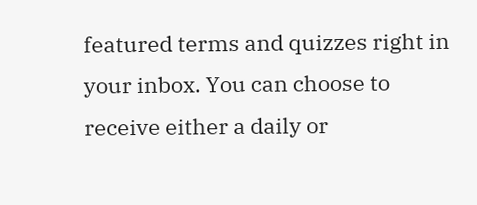featured terms and quizzes right in your inbox. You can choose to receive either a daily or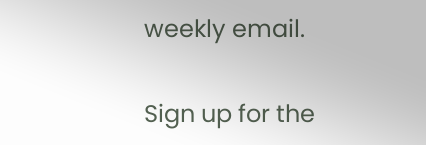weekly email.

Sign up for the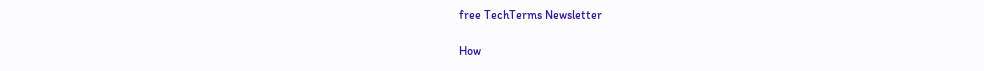free TechTerms Newsletter

How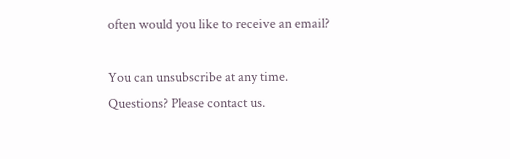often would you like to receive an email?

You can unsubscribe at any time.
Questions? Please contact us.